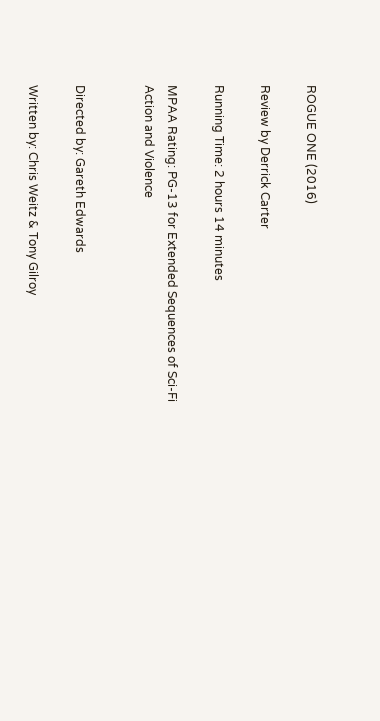ROGUE ONE (2016)

Review by Derrick Carter

Running Time: 2 hours 14 minutes

MPAA Rating: PG-13 for Extended Sequences of Sci-Fi Action and Violence


Directed by: Gareth Edwards

Written by: Chris Weitz & Tony Gilroy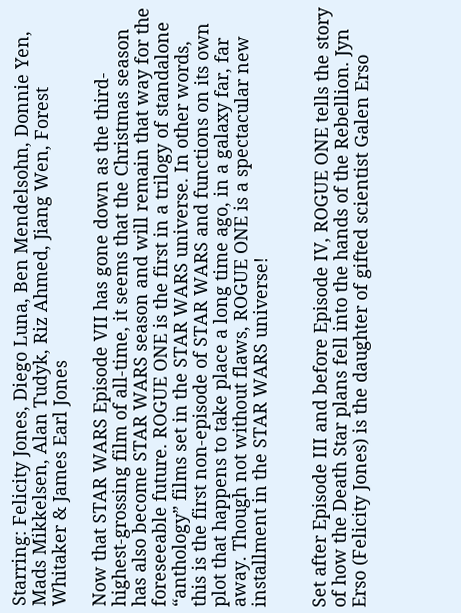Starring: Felicity Jones, Diego Luna, Ben Mendelsohn, Donnie Yen, Mads Mikkelsen, Alan Tudyk, Riz Ahmed, Jiang Wen, Forest Whitaker & James Earl Jones

Now that STAR WARS Episode VII has gone down as the third-highest-grossing film of all-time, it seems that the Christmas season has also become STAR WARS season and will remain that way for the foreseeable future. ROGUE ONE is the first in a trilogy of standalone “anthology” films set in the STAR WARS universe. In other words, this is the first non-episode of STAR WARS and functions on its own plot that happens to take place a long time ago, in a galaxy far, far away. Though not without flaws, ROGUE ONE is a spectacular new installment in the STAR WARS universe!


Set after Episode III and before Episode IV, ROGUE ONE tells the story of how the Death Star plans fell into the hands of the Rebellion. Jyn Erso (Felicity Jones) is the daughter of gifted scientist Galen Erso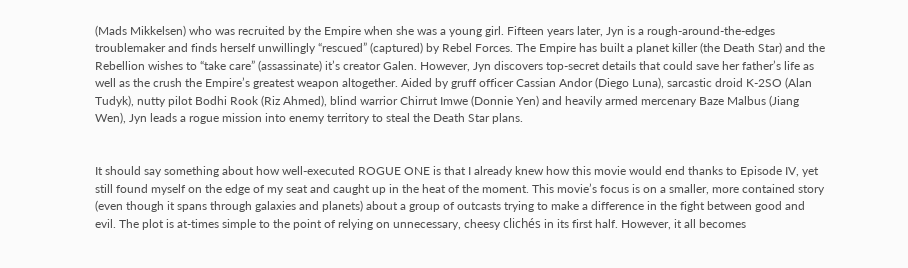(Mads Mikkelsen) who was recruited by the Empire when she was a young girl. Fifteen years later, Jyn is a rough-around-the-edges troublemaker and finds herself unwillingly “rescued” (captured) by Rebel Forces. The Empire has built a planet killer (the Death Star) and the Rebellion wishes to “take care” (assassinate) it’s creator Galen. However, Jyn discovers top-secret details that could save her father’s life as well as the crush the Empire’s greatest weapon altogether. Aided by gruff officer Cassian Andor (Diego Luna), sarcastic droid K-2SO (Alan Tudyk), nutty pilot Bodhi Rook (Riz Ahmed), blind warrior Chirrut Imwe (Donnie Yen) and heavily armed mercenary Baze Malbus (Jiang Wen), Jyn leads a rogue mission into enemy territory to steal the Death Star plans.


It should say something about how well-executed ROGUE ONE is that I already knew how this movie would end thanks to Episode IV, yet still found myself on the edge of my seat and caught up in the heat of the moment. This movie’s focus is on a smaller, more contained story (even though it spans through galaxies and planets) about a group of outcasts trying to make a difference in the fight between good and evil. The plot is at-times simple to the point of relying on unnecessary, cheesy clichés in its first half. However, it all becomes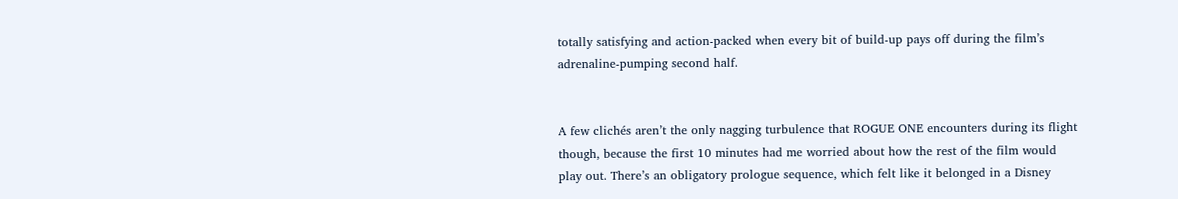totally satisfying and action-packed when every bit of build-up pays off during the film’s adrenaline-pumping second half.


A few clichés aren’t the only nagging turbulence that ROGUE ONE encounters during its flight though, because the first 10 minutes had me worried about how the rest of the film would play out. There’s an obligatory prologue sequence, which felt like it belonged in a Disney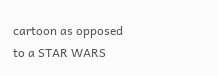cartoon as opposed to a STAR WARS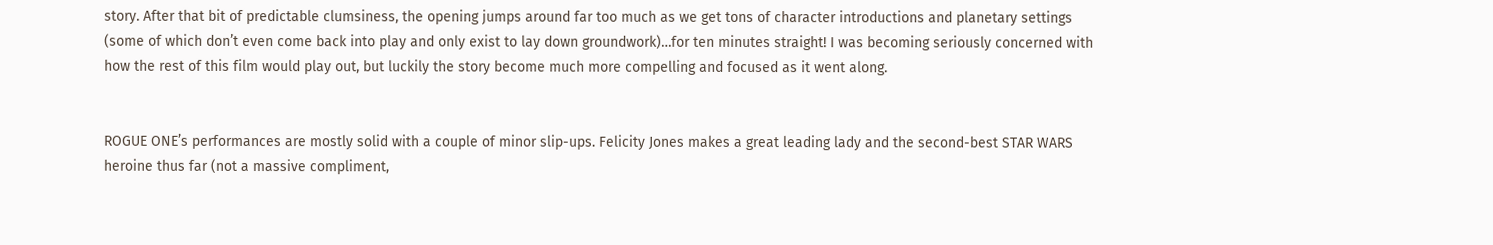story. After that bit of predictable clumsiness, the opening jumps around far too much as we get tons of character introductions and planetary settings (some of which don’t even come back into play and only exist to lay down groundwork)…for ten minutes straight! I was becoming seriously concerned with how the rest of this film would play out, but luckily the story become much more compelling and focused as it went along.


ROGUE ONE’s performances are mostly solid with a couple of minor slip-ups. Felicity Jones makes a great leading lady and the second-best STAR WARS heroine thus far (not a massive compliment,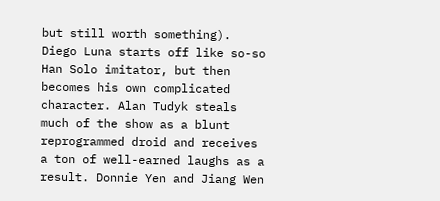but still worth something). Diego Luna starts off like so-so Han Solo imitator, but then becomes his own complicated character. Alan Tudyk steals much of the show as a blunt reprogrammed droid and receives a ton of well-earned laughs as a result. Donnie Yen and Jiang Wen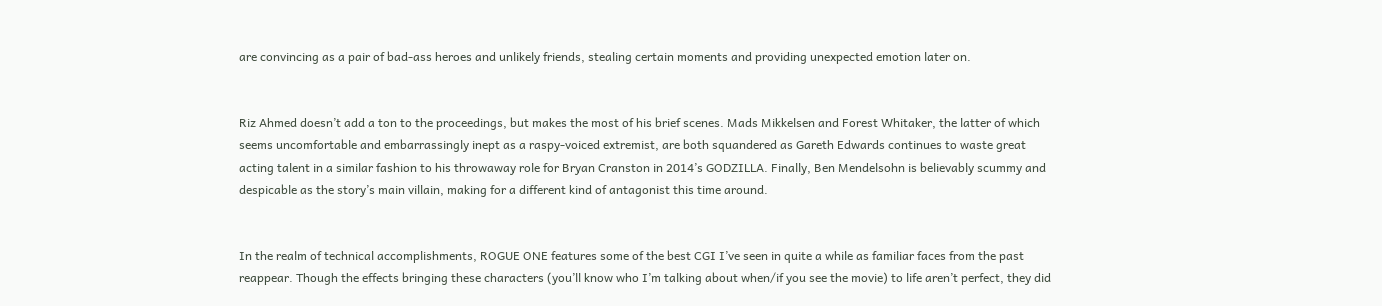are convincing as a pair of bad-ass heroes and unlikely friends, stealing certain moments and providing unexpected emotion later on.


Riz Ahmed doesn’t add a ton to the proceedings, but makes the most of his brief scenes. Mads Mikkelsen and Forest Whitaker, the latter of which seems uncomfortable and embarrassingly inept as a raspy-voiced extremist, are both squandered as Gareth Edwards continues to waste great acting talent in a similar fashion to his throwaway role for Bryan Cranston in 2014’s GODZILLA. Finally, Ben Mendelsohn is believably scummy and despicable as the story’s main villain, making for a different kind of antagonist this time around.


In the realm of technical accomplishments, ROGUE ONE features some of the best CGI I’ve seen in quite a while as familiar faces from the past reappear. Though the effects bringing these characters (you’ll know who I’m talking about when/if you see the movie) to life aren’t perfect, they did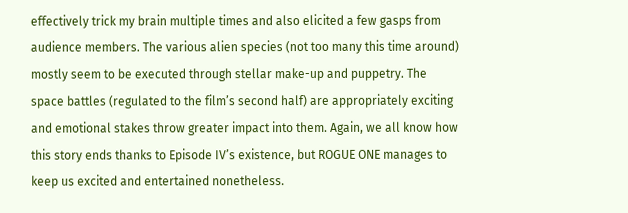effectively trick my brain multiple times and also elicited a few gasps from audience members. The various alien species (not too many this time around) mostly seem to be executed through stellar make-up and puppetry. The space battles (regulated to the film’s second half) are appropriately exciting and emotional stakes throw greater impact into them. Again, we all know how this story ends thanks to Episode IV’s existence, but ROGUE ONE manages to keep us excited and entertained nonetheless.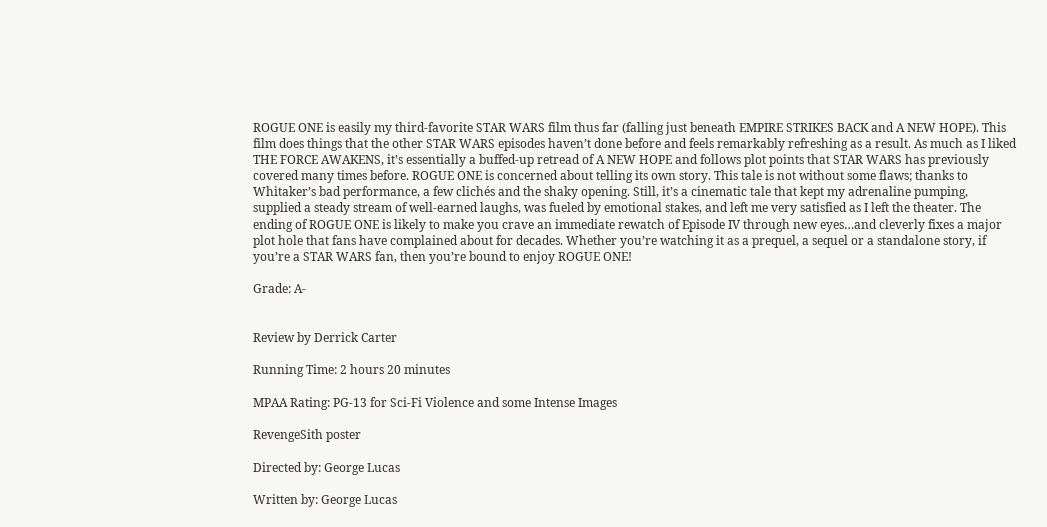ROGUE ONE is easily my third-favorite STAR WARS film thus far (falling just beneath EMPIRE STRIKES BACK and A NEW HOPE). This film does things that the other STAR WARS episodes haven’t done before and feels remarkably refreshing as a result. As much as I liked THE FORCE AWAKENS, it’s essentially a buffed-up retread of A NEW HOPE and follows plot points that STAR WARS has previously covered many times before. ROGUE ONE is concerned about telling its own story. This tale is not without some flaws; thanks to Whitaker’s bad performance, a few clichés and the shaky opening. Still, it’s a cinematic tale that kept my adrenaline pumping, supplied a steady stream of well-earned laughs, was fueled by emotional stakes, and left me very satisfied as I left the theater. The ending of ROGUE ONE is likely to make you crave an immediate rewatch of Episode IV through new eyes…and cleverly fixes a major plot hole that fans have complained about for decades. Whether you’re watching it as a prequel, a sequel or a standalone story, if you’re a STAR WARS fan, then you’re bound to enjoy ROGUE ONE!

Grade: A-


Review by Derrick Carter

Running Time: 2 hours 20 minutes

MPAA Rating: PG-13 for Sci-Fi Violence and some Intense Images

RevengeSith poster

Directed by: George Lucas

Written by: George Lucas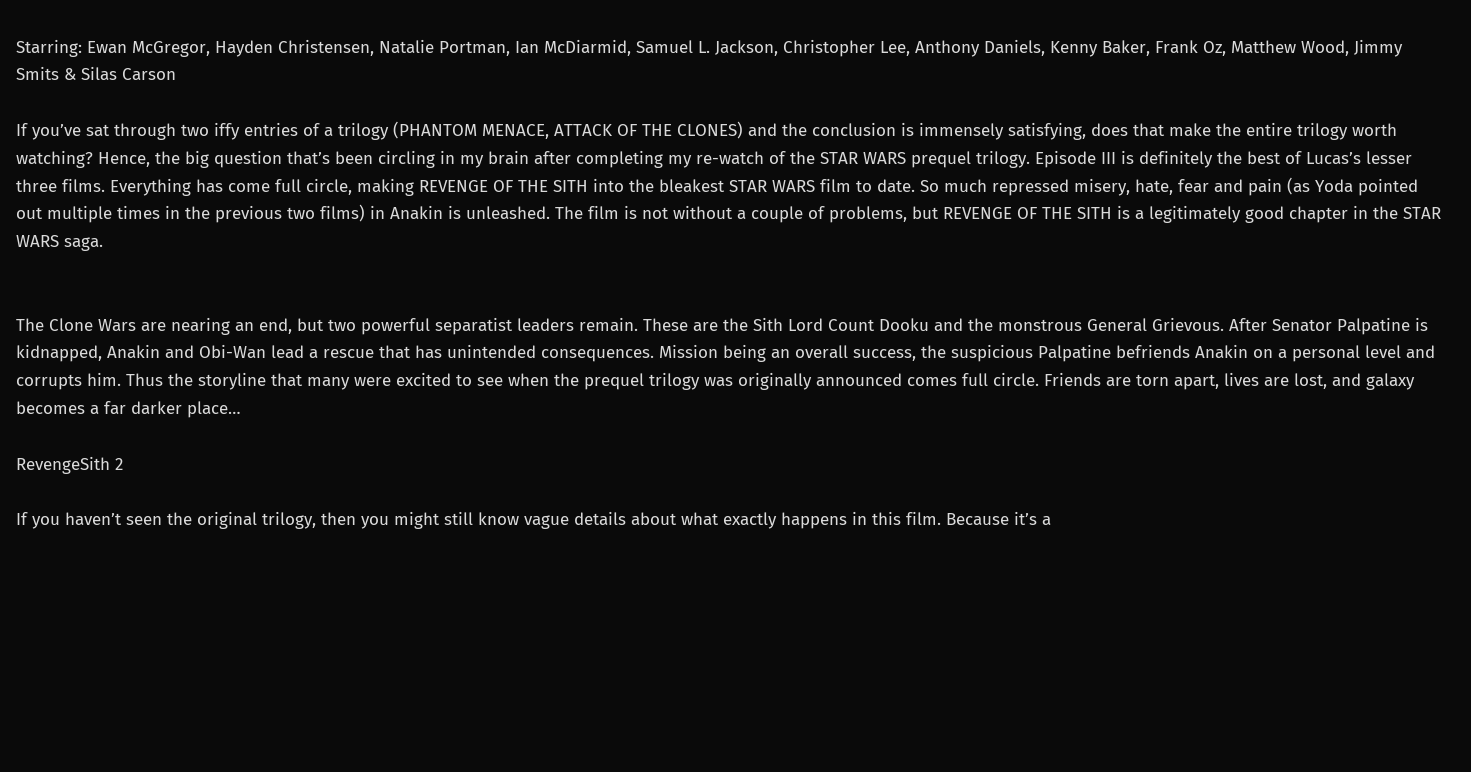Starring: Ewan McGregor, Hayden Christensen, Natalie Portman, Ian McDiarmid, Samuel L. Jackson, Christopher Lee, Anthony Daniels, Kenny Baker, Frank Oz, Matthew Wood, Jimmy Smits & Silas Carson

If you’ve sat through two iffy entries of a trilogy (PHANTOM MENACE, ATTACK OF THE CLONES) and the conclusion is immensely satisfying, does that make the entire trilogy worth watching? Hence, the big question that’s been circling in my brain after completing my re-watch of the STAR WARS prequel trilogy. Episode III is definitely the best of Lucas’s lesser three films. Everything has come full circle, making REVENGE OF THE SITH into the bleakest STAR WARS film to date. So much repressed misery, hate, fear and pain (as Yoda pointed out multiple times in the previous two films) in Anakin is unleashed. The film is not without a couple of problems, but REVENGE OF THE SITH is a legitimately good chapter in the STAR WARS saga.


The Clone Wars are nearing an end, but two powerful separatist leaders remain. These are the Sith Lord Count Dooku and the monstrous General Grievous. After Senator Palpatine is kidnapped, Anakin and Obi-Wan lead a rescue that has unintended consequences. Mission being an overall success, the suspicious Palpatine befriends Anakin on a personal level and corrupts him. Thus the storyline that many were excited to see when the prequel trilogy was originally announced comes full circle. Friends are torn apart, lives are lost, and galaxy becomes a far darker place…

RevengeSith 2

If you haven’t seen the original trilogy, then you might still know vague details about what exactly happens in this film. Because it’s a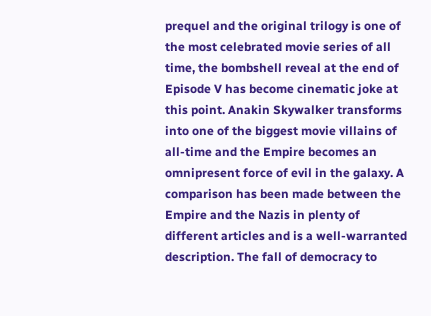prequel and the original trilogy is one of the most celebrated movie series of all time, the bombshell reveal at the end of Episode V has become cinematic joke at this point. Anakin Skywalker transforms into one of the biggest movie villains of all-time and the Empire becomes an omnipresent force of evil in the galaxy. A comparison has been made between the Empire and the Nazis in plenty of different articles and is a well-warranted description. The fall of democracy to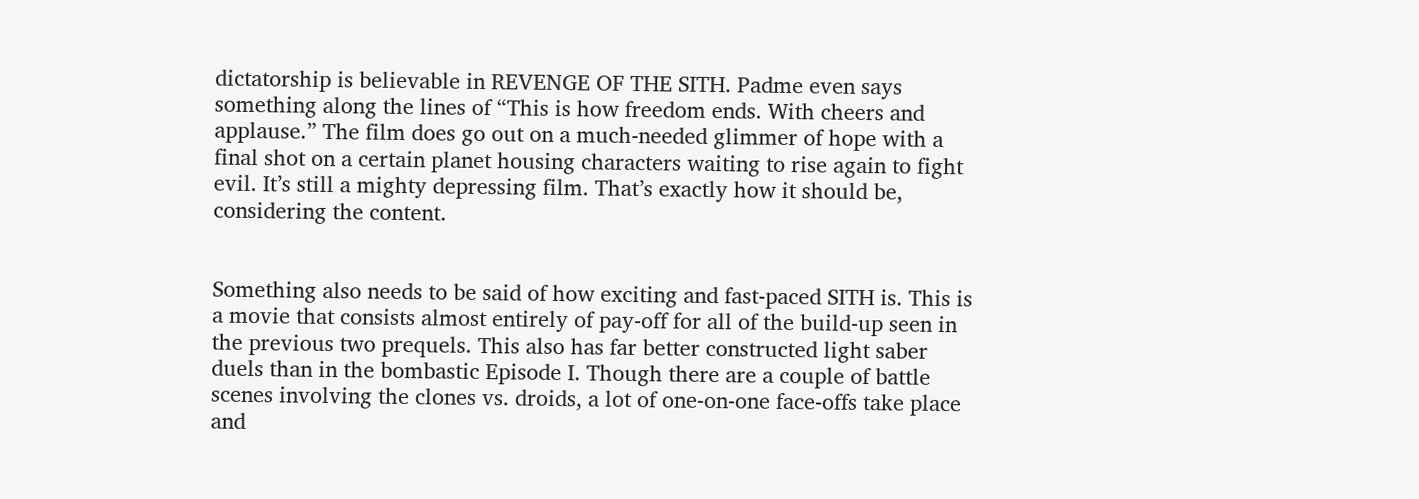dictatorship is believable in REVENGE OF THE SITH. Padme even says something along the lines of “This is how freedom ends. With cheers and applause.” The film does go out on a much-needed glimmer of hope with a final shot on a certain planet housing characters waiting to rise again to fight evil. It’s still a mighty depressing film. That’s exactly how it should be, considering the content.


Something also needs to be said of how exciting and fast-paced SITH is. This is a movie that consists almost entirely of pay-off for all of the build-up seen in the previous two prequels. This also has far better constructed light saber duels than in the bombastic Episode I. Though there are a couple of battle scenes involving the clones vs. droids, a lot of one-on-one face-offs take place and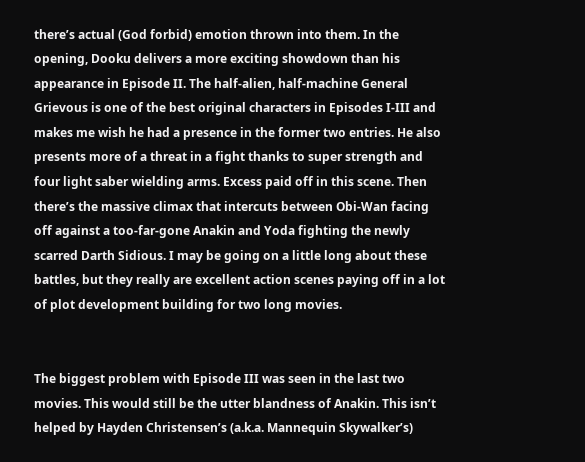there’s actual (God forbid) emotion thrown into them. In the opening, Dooku delivers a more exciting showdown than his appearance in Episode II. The half-alien, half-machine General Grievous is one of the best original characters in Episodes I-III and makes me wish he had a presence in the former two entries. He also presents more of a threat in a fight thanks to super strength and four light saber wielding arms. Excess paid off in this scene. Then there’s the massive climax that intercuts between Obi-Wan facing off against a too-far-gone Anakin and Yoda fighting the newly scarred Darth Sidious. I may be going on a little long about these battles, but they really are excellent action scenes paying off in a lot of plot development building for two long movies.


The biggest problem with Episode III was seen in the last two movies. This would still be the utter blandness of Anakin. This isn’t helped by Hayden Christensen’s (a.k.a. Mannequin Skywalker’s)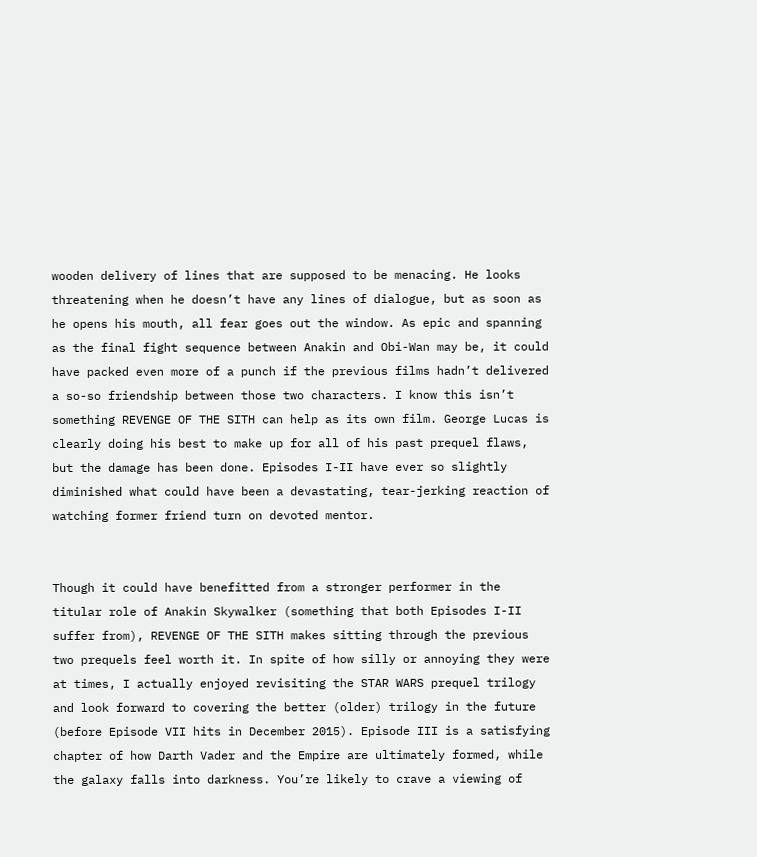wooden delivery of lines that are supposed to be menacing. He looks threatening when he doesn’t have any lines of dialogue, but as soon as he opens his mouth, all fear goes out the window. As epic and spanning as the final fight sequence between Anakin and Obi-Wan may be, it could have packed even more of a punch if the previous films hadn’t delivered a so-so friendship between those two characters. I know this isn’t something REVENGE OF THE SITH can help as its own film. George Lucas is clearly doing his best to make up for all of his past prequel flaws, but the damage has been done. Episodes I-II have ever so slightly diminished what could have been a devastating, tear-jerking reaction of watching former friend turn on devoted mentor.


Though it could have benefitted from a stronger performer in the titular role of Anakin Skywalker (something that both Episodes I-II suffer from), REVENGE OF THE SITH makes sitting through the previous two prequels feel worth it. In spite of how silly or annoying they were at times, I actually enjoyed revisiting the STAR WARS prequel trilogy and look forward to covering the better (older) trilogy in the future (before Episode VII hits in December 2015). Episode III is a satisfying chapter of how Darth Vader and the Empire are ultimately formed, while the galaxy falls into darkness. You’re likely to crave a viewing of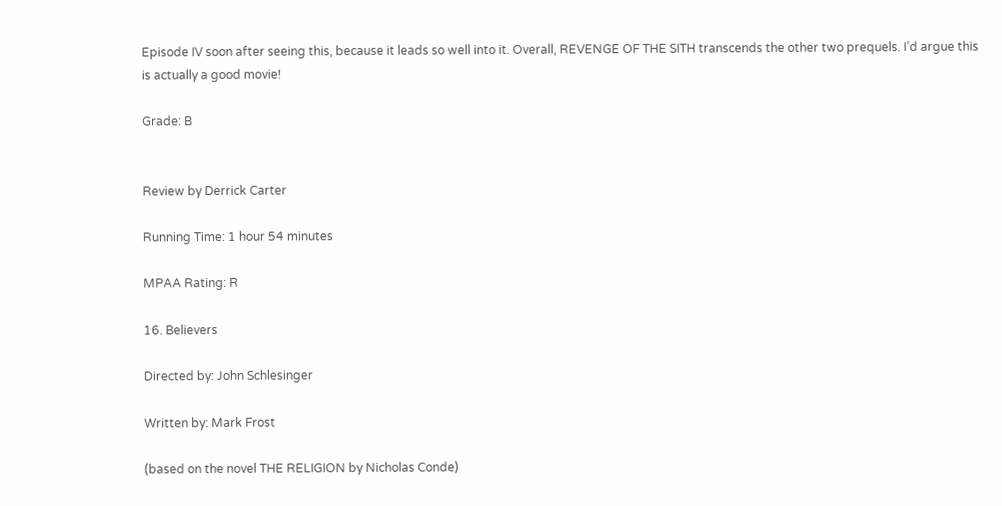Episode IV soon after seeing this, because it leads so well into it. Overall, REVENGE OF THE SITH transcends the other two prequels. I’d argue this is actually a good movie!

Grade: B


Review by Derrick Carter

Running Time: 1 hour 54 minutes

MPAA Rating: R

16. Believers

Directed by: John Schlesinger

Written by: Mark Frost

(based on the novel THE RELIGION by Nicholas Conde)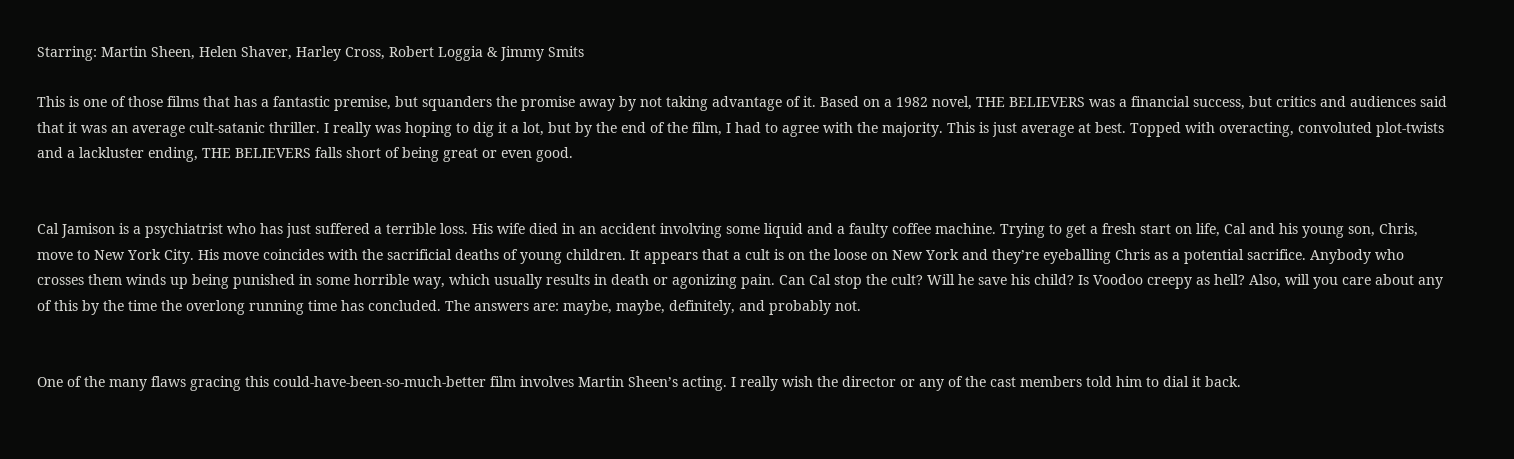Starring: Martin Sheen, Helen Shaver, Harley Cross, Robert Loggia & Jimmy Smits

This is one of those films that has a fantastic premise, but squanders the promise away by not taking advantage of it. Based on a 1982 novel, THE BELIEVERS was a financial success, but critics and audiences said that it was an average cult-satanic thriller. I really was hoping to dig it a lot, but by the end of the film, I had to agree with the majority. This is just average at best. Topped with overacting, convoluted plot-twists and a lackluster ending, THE BELIEVERS falls short of being great or even good.


Cal Jamison is a psychiatrist who has just suffered a terrible loss. His wife died in an accident involving some liquid and a faulty coffee machine. Trying to get a fresh start on life, Cal and his young son, Chris, move to New York City. His move coincides with the sacrificial deaths of young children. It appears that a cult is on the loose on New York and they’re eyeballing Chris as a potential sacrifice. Anybody who crosses them winds up being punished in some horrible way, which usually results in death or agonizing pain. Can Cal stop the cult? Will he save his child? Is Voodoo creepy as hell? Also, will you care about any of this by the time the overlong running time has concluded. The answers are: maybe, maybe, definitely, and probably not.


One of the many flaws gracing this could-have-been-so-much-better film involves Martin Sheen’s acting. I really wish the director or any of the cast members told him to dial it back.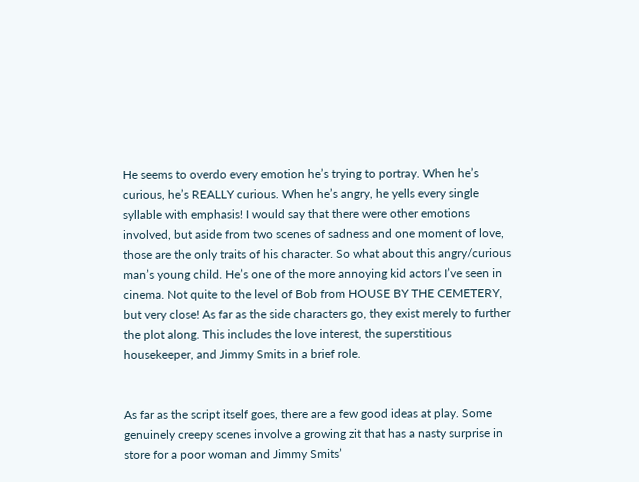He seems to overdo every emotion he’s trying to portray. When he’s curious, he’s REALLY curious. When he’s angry, he yells every single syllable with emphasis! I would say that there were other emotions involved, but aside from two scenes of sadness and one moment of love, those are the only traits of his character. So what about this angry/curious man’s young child. He’s one of the more annoying kid actors I’ve seen in cinema. Not quite to the level of Bob from HOUSE BY THE CEMETERY, but very close! As far as the side characters go, they exist merely to further the plot along. This includes the love interest, the superstitious housekeeper, and Jimmy Smits in a brief role.


As far as the script itself goes, there are a few good ideas at play. Some genuinely creepy scenes involve a growing zit that has a nasty surprise in store for a poor woman and Jimmy Smits’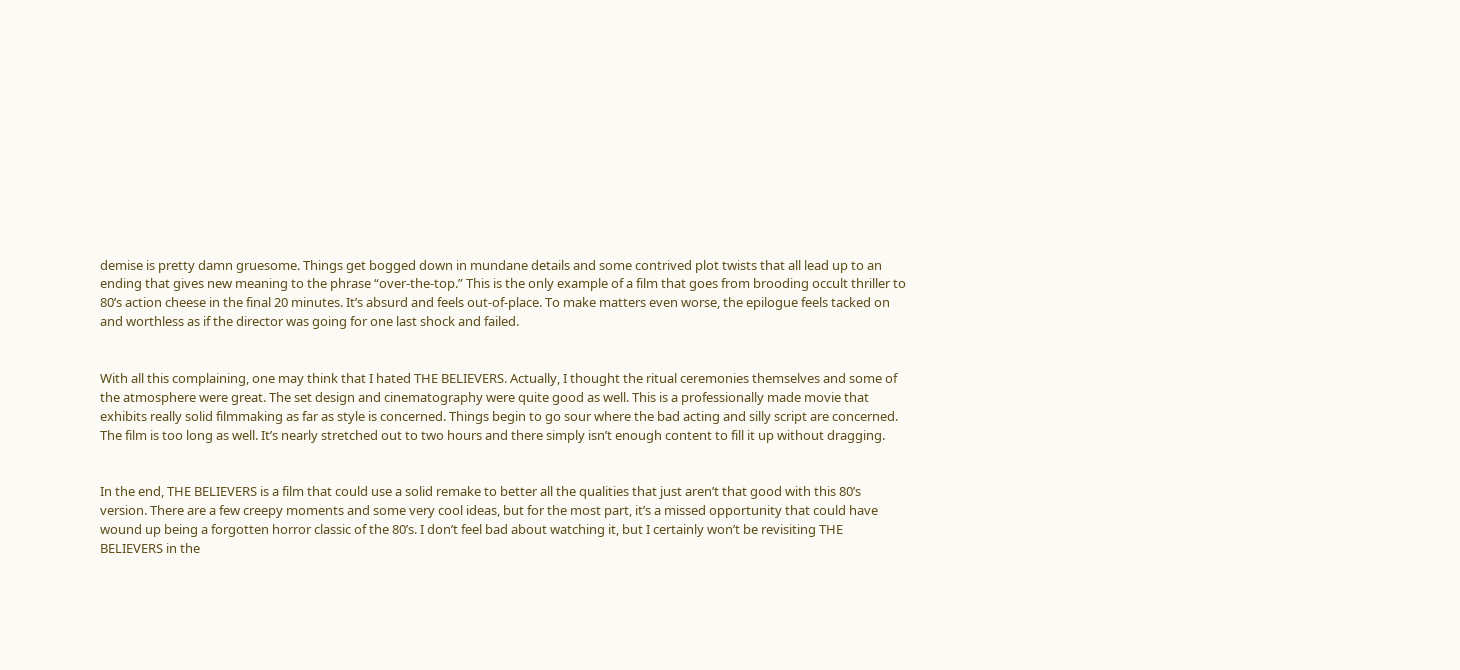demise is pretty damn gruesome. Things get bogged down in mundane details and some contrived plot twists that all lead up to an ending that gives new meaning to the phrase “over-the-top.” This is the only example of a film that goes from brooding occult thriller to 80’s action cheese in the final 20 minutes. It’s absurd and feels out-of-place. To make matters even worse, the epilogue feels tacked on and worthless as if the director was going for one last shock and failed.


With all this complaining, one may think that I hated THE BELIEVERS. Actually, I thought the ritual ceremonies themselves and some of the atmosphere were great. The set design and cinematography were quite good as well. This is a professionally made movie that exhibits really solid filmmaking as far as style is concerned. Things begin to go sour where the bad acting and silly script are concerned. The film is too long as well. It’s nearly stretched out to two hours and there simply isn’t enough content to fill it up without dragging.


In the end, THE BELIEVERS is a film that could use a solid remake to better all the qualities that just aren’t that good with this 80’s version. There are a few creepy moments and some very cool ideas, but for the most part, it’s a missed opportunity that could have wound up being a forgotten horror classic of the 80’s. I don’t feel bad about watching it, but I certainly won’t be revisiting THE BELIEVERS in the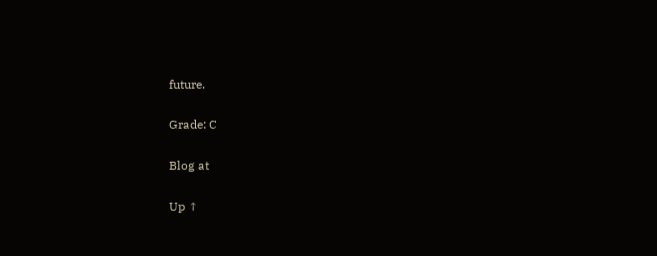future.

Grade: C

Blog at

Up ↑